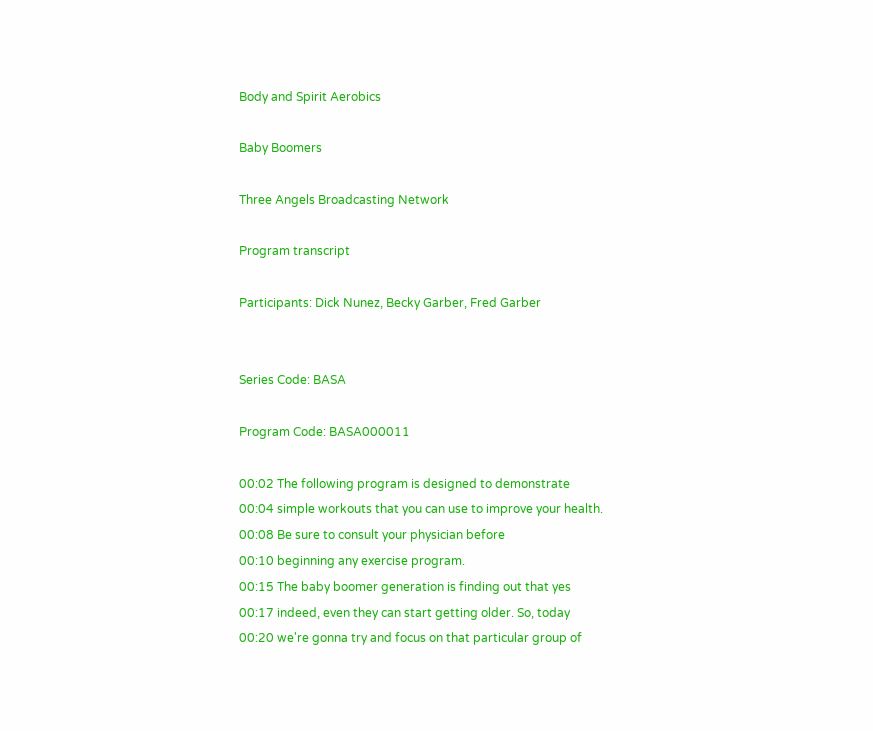Body and Spirit Aerobics

Baby Boomers

Three Angels Broadcasting Network

Program transcript

Participants: Dick Nunez, Becky Garber, Fred Garber


Series Code: BASA

Program Code: BASA000011

00:02 The following program is designed to demonstrate
00:04 simple workouts that you can use to improve your health.
00:08 Be sure to consult your physician before
00:10 beginning any exercise program.
00:15 The baby boomer generation is finding out that yes
00:17 indeed, even they can start getting older. So, today
00:20 we're gonna try and focus on that particular group of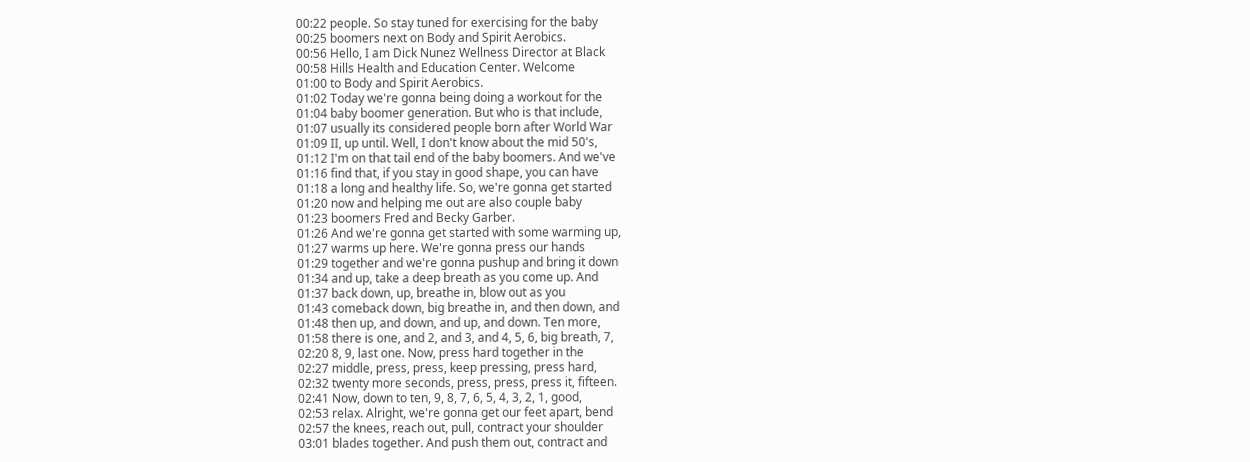00:22 people. So stay tuned for exercising for the baby
00:25 boomers next on Body and Spirit Aerobics.
00:56 Hello, I am Dick Nunez Wellness Director at Black
00:58 Hills Health and Education Center. Welcome
01:00 to Body and Spirit Aerobics.
01:02 Today we're gonna being doing a workout for the
01:04 baby boomer generation. But who is that include,
01:07 usually its considered people born after World War
01:09 II, up until. Well, I don't know about the mid 50's,
01:12 I'm on that tail end of the baby boomers. And we've
01:16 find that, if you stay in good shape, you can have
01:18 a long and healthy life. So, we're gonna get started
01:20 now and helping me out are also couple baby
01:23 boomers Fred and Becky Garber.
01:26 And we're gonna get started with some warming up,
01:27 warms up here. We're gonna press our hands
01:29 together and we're gonna pushup and bring it down
01:34 and up, take a deep breath as you come up. And
01:37 back down, up, breathe in, blow out as you
01:43 comeback down, big breathe in, and then down, and
01:48 then up, and down, and up, and down. Ten more,
01:58 there is one, and 2, and 3, and 4, 5, 6, big breath, 7,
02:20 8, 9, last one. Now, press hard together in the
02:27 middle, press, press, keep pressing, press hard,
02:32 twenty more seconds, press, press, press it, fifteen.
02:41 Now, down to ten, 9, 8, 7, 6, 5, 4, 3, 2, 1, good,
02:53 relax. Alright, we're gonna get our feet apart, bend
02:57 the knees, reach out, pull, contract your shoulder
03:01 blades together. And push them out, contract and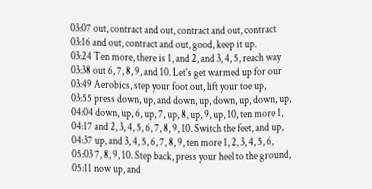03:07 out, contract and out, contract and out, contract
03:16 and out, contract and out, good, keep it up.
03:24 Ten more, there is 1, and 2, and 3, 4, 5, reach way
03:38 out 6, 7, 8, 9, and 10. Let's get warmed up for our
03:49 Aerobics, step your foot out, lift your toe up,
03:55 press down, up, and down, up, down, up, down, up,
04:04 down, up, 6, up, 7, up, 8, up, 9, up, 10, ten more 1,
04:17 and 2, 3, 4, 5, 6, 7, 8, 9, 10. Switch the feet, and up,
04:37 up, and 3, 4, 5, 6, 7, 8, 9, ten more 1, 2, 3, 4, 5, 6,
05:03 7, 8, 9, 10. Step back, press your heel to the ground,
05:11 now up, and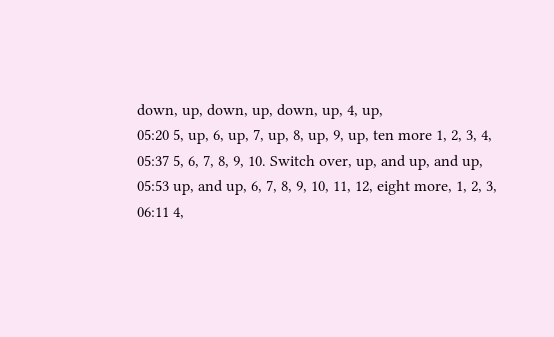down, up, down, up, down, up, 4, up,
05:20 5, up, 6, up, 7, up, 8, up, 9, up, ten more 1, 2, 3, 4,
05:37 5, 6, 7, 8, 9, 10. Switch over, up, and up, and up,
05:53 up, and up, 6, 7, 8, 9, 10, 11, 12, eight more, 1, 2, 3,
06:11 4,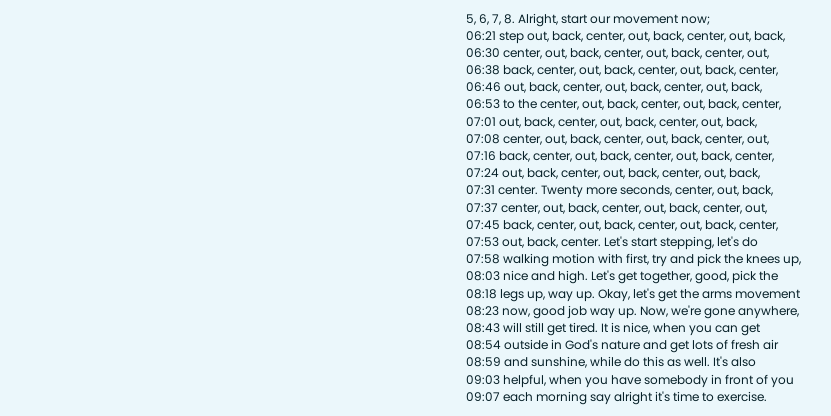5, 6, 7, 8. Alright, start our movement now;
06:21 step out, back, center, out, back, center, out, back,
06:30 center, out, back, center, out, back, center, out,
06:38 back, center, out, back, center, out, back, center,
06:46 out, back, center, out, back, center, out, back,
06:53 to the center, out, back, center, out, back, center,
07:01 out, back, center, out, back, center, out, back,
07:08 center, out, back, center, out, back, center, out,
07:16 back, center, out, back, center, out, back, center,
07:24 out, back, center, out, back, center, out, back,
07:31 center. Twenty more seconds, center, out, back,
07:37 center, out, back, center, out, back, center, out,
07:45 back, center, out, back, center, out, back, center,
07:53 out, back, center. Let's start stepping, let's do
07:58 walking motion with first, try and pick the knees up,
08:03 nice and high. Let's get together, good, pick the
08:18 legs up, way up. Okay, let's get the arms movement
08:23 now, good job way up. Now, we're gone anywhere,
08:43 will still get tired. It is nice, when you can get
08:54 outside in God's nature and get lots of fresh air
08:59 and sunshine, while do this as well. It's also
09:03 helpful, when you have somebody in front of you
09:07 each morning say alright it's time to exercise.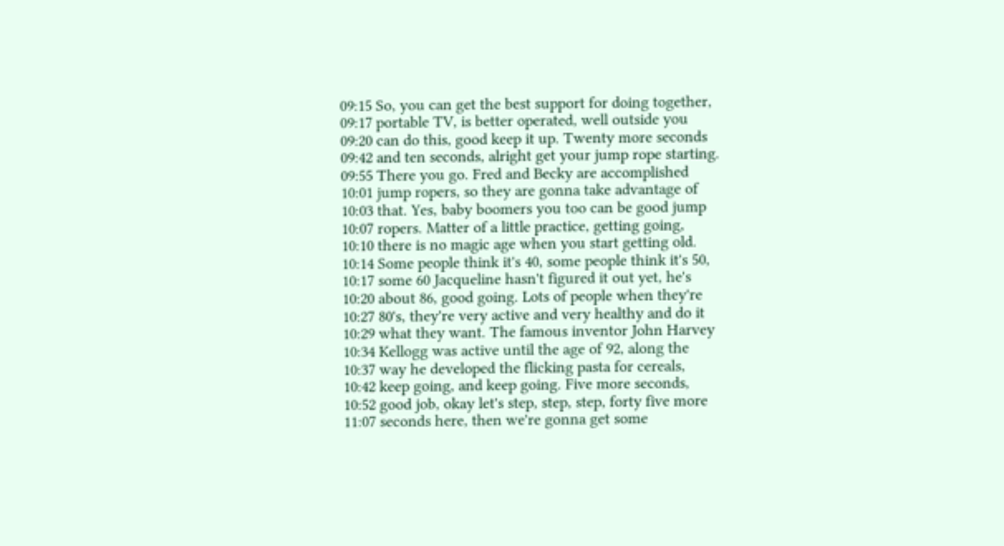09:15 So, you can get the best support for doing together,
09:17 portable TV, is better operated, well outside you
09:20 can do this, good keep it up. Twenty more seconds
09:42 and ten seconds, alright get your jump rope starting.
09:55 There you go. Fred and Becky are accomplished
10:01 jump ropers, so they are gonna take advantage of
10:03 that. Yes, baby boomers you too can be good jump
10:07 ropers. Matter of a little practice, getting going,
10:10 there is no magic age when you start getting old.
10:14 Some people think it's 40, some people think it's 50,
10:17 some 60 Jacqueline hasn't figured it out yet, he's
10:20 about 86, good going. Lots of people when they're
10:27 80's, they're very active and very healthy and do it
10:29 what they want. The famous inventor John Harvey
10:34 Kellogg was active until the age of 92, along the
10:37 way he developed the flicking pasta for cereals,
10:42 keep going, and keep going. Five more seconds,
10:52 good job, okay let's step, step, step, forty five more
11:07 seconds here, then we're gonna get some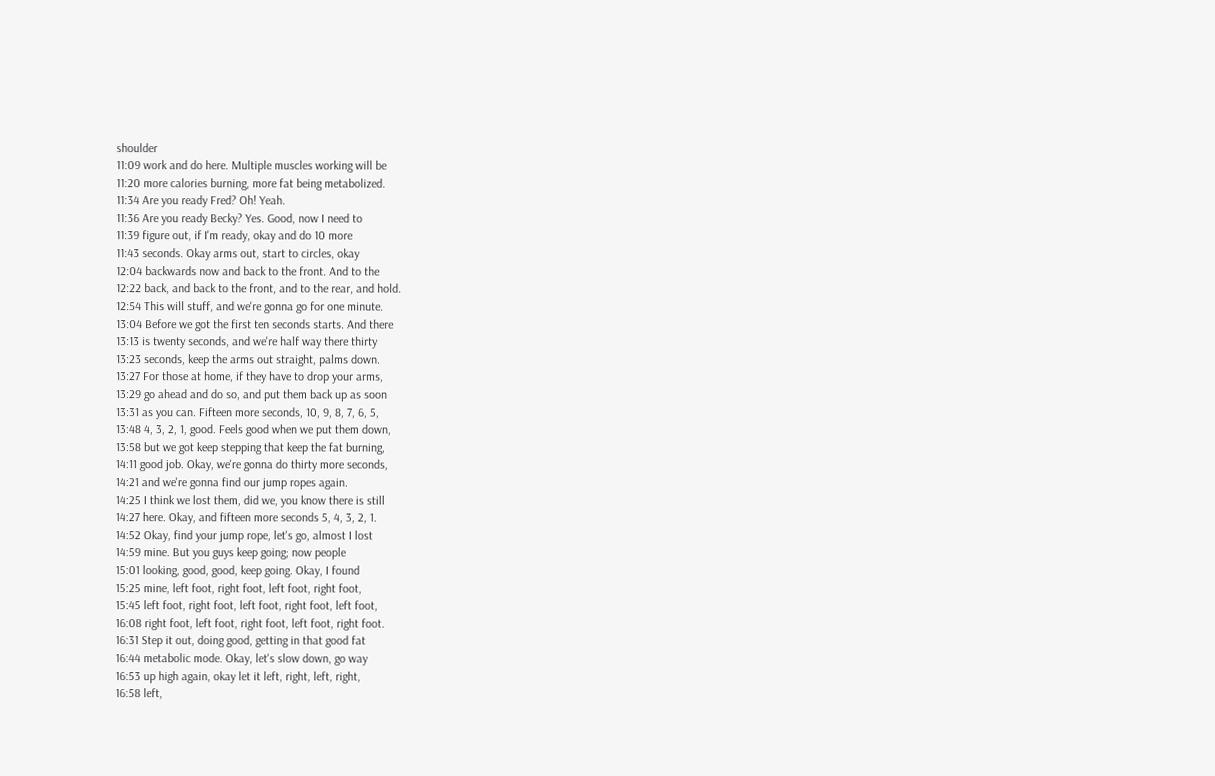shoulder
11:09 work and do here. Multiple muscles working will be
11:20 more calories burning, more fat being metabolized.
11:34 Are you ready Fred? Oh! Yeah.
11:36 Are you ready Becky? Yes. Good, now I need to
11:39 figure out, if I'm ready, okay and do 10 more
11:43 seconds. Okay arms out, start to circles, okay
12:04 backwards now and back to the front. And to the
12:22 back, and back to the front, and to the rear, and hold.
12:54 This will stuff, and we're gonna go for one minute.
13:04 Before we got the first ten seconds starts. And there
13:13 is twenty seconds, and we're half way there thirty
13:23 seconds, keep the arms out straight, palms down.
13:27 For those at home, if they have to drop your arms,
13:29 go ahead and do so, and put them back up as soon
13:31 as you can. Fifteen more seconds, 10, 9, 8, 7, 6, 5,
13:48 4, 3, 2, 1, good. Feels good when we put them down,
13:58 but we got keep stepping that keep the fat burning,
14:11 good job. Okay, we're gonna do thirty more seconds,
14:21 and we're gonna find our jump ropes again.
14:25 I think we lost them, did we, you know there is still
14:27 here. Okay, and fifteen more seconds 5, 4, 3, 2, 1.
14:52 Okay, find your jump rope, let's go, almost I lost
14:59 mine. But you guys keep going; now people
15:01 looking, good, good, keep going. Okay, I found
15:25 mine, left foot, right foot, left foot, right foot,
15:45 left foot, right foot, left foot, right foot, left foot,
16:08 right foot, left foot, right foot, left foot, right foot.
16:31 Step it out, doing good, getting in that good fat
16:44 metabolic mode. Okay, let's slow down, go way
16:53 up high again, okay let it left, right, left, right,
16:58 left,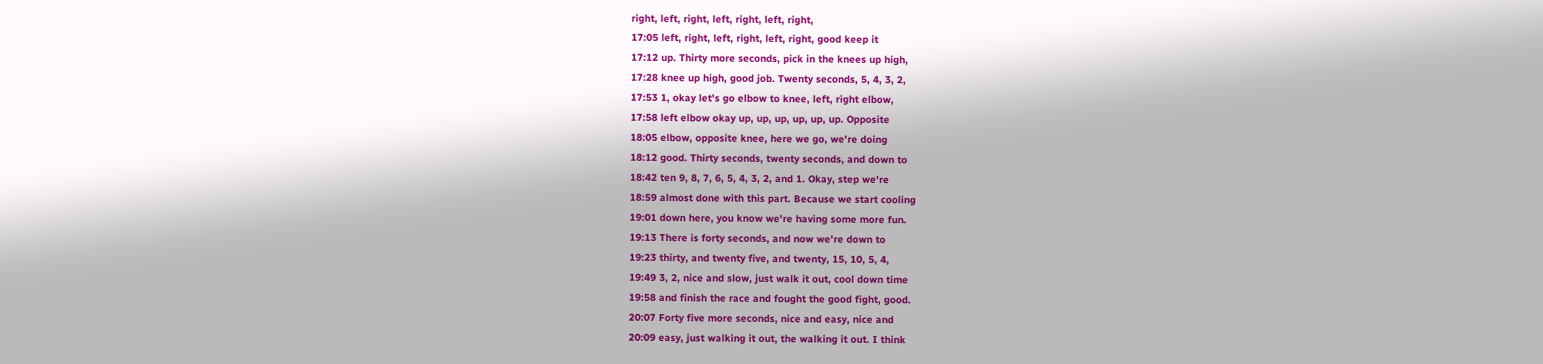right, left, right, left, right, left, right,
17:05 left, right, left, right, left, right, good keep it
17:12 up. Thirty more seconds, pick in the knees up high,
17:28 knee up high, good job. Twenty seconds, 5, 4, 3, 2,
17:53 1, okay let's go elbow to knee, left, right elbow,
17:58 left elbow okay up, up, up, up, up, up. Opposite
18:05 elbow, opposite knee, here we go, we're doing
18:12 good. Thirty seconds, twenty seconds, and down to
18:42 ten 9, 8, 7, 6, 5, 4, 3, 2, and 1. Okay, step we're
18:59 almost done with this part. Because we start cooling
19:01 down here, you know we're having some more fun.
19:13 There is forty seconds, and now we're down to
19:23 thirty, and twenty five, and twenty, 15, 10, 5, 4,
19:49 3, 2, nice and slow, just walk it out, cool down time
19:58 and finish the race and fought the good fight, good.
20:07 Forty five more seconds, nice and easy, nice and
20:09 easy, just walking it out, the walking it out. I think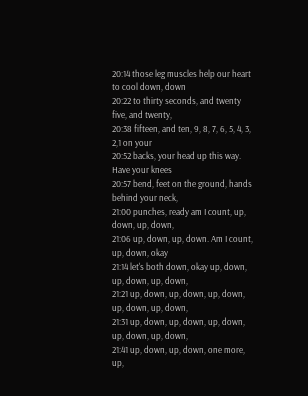20:14 those leg muscles help our heart to cool down, down
20:22 to thirty seconds, and twenty five, and twenty,
20:38 fifteen, and ten, 9, 8, 7, 6, 5, 4, 3, 2,1 on your
20:52 backs, your head up this way. Have your knees
20:57 bend, feet on the ground, hands behind your neck,
21:00 punches, ready am I count, up, down, up, down,
21:06 up, down, up, down. Am I count, up, down, okay
21:14 let's both down, okay up, down, up, down, up, down,
21:21 up, down, up, down, up, down, up, down, up, down,
21:31 up, down, up, down, up, down, up, down, up, down,
21:41 up, down, up, down, one more, up,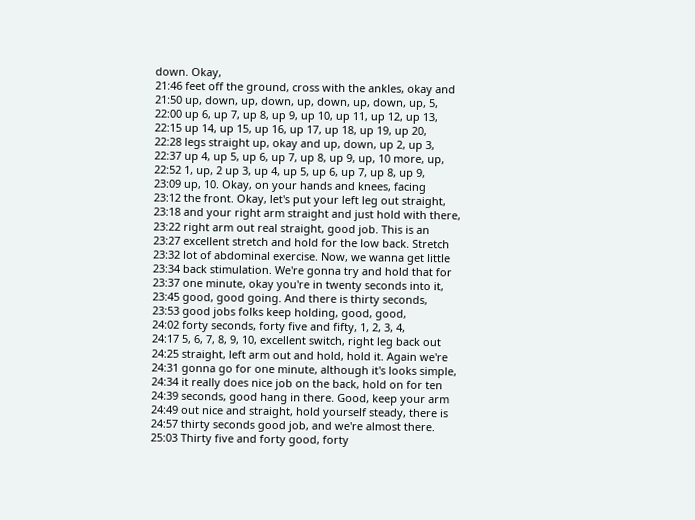down. Okay,
21:46 feet off the ground, cross with the ankles, okay and
21:50 up, down, up, down, up, down, up, down, up, 5,
22:00 up 6, up 7, up 8, up 9, up 10, up 11, up 12, up 13,
22:15 up 14, up 15, up 16, up 17, up 18, up 19, up 20,
22:28 legs straight up, okay and up, down, up 2, up 3,
22:37 up 4, up 5, up 6, up 7, up 8, up 9, up, 10 more, up,
22:52 1, up, 2 up 3, up 4, up 5, up 6, up 7, up 8, up 9,
23:09 up, 10. Okay, on your hands and knees, facing
23:12 the front. Okay, let's put your left leg out straight,
23:18 and your right arm straight and just hold with there,
23:22 right arm out real straight, good job. This is an
23:27 excellent stretch and hold for the low back. Stretch
23:32 lot of abdominal exercise. Now, we wanna get little
23:34 back stimulation. We're gonna try and hold that for
23:37 one minute, okay you're in twenty seconds into it,
23:45 good, good going. And there is thirty seconds,
23:53 good jobs folks keep holding, good, good,
24:02 forty seconds, forty five and fifty, 1, 2, 3, 4,
24:17 5, 6, 7, 8, 9, 10, excellent switch, right leg back out
24:25 straight, left arm out and hold, hold it. Again we're
24:31 gonna go for one minute, although it's looks simple,
24:34 it really does nice job on the back, hold on for ten
24:39 seconds, good hang in there. Good, keep your arm
24:49 out nice and straight, hold yourself steady, there is
24:57 thirty seconds good job, and we're almost there.
25:03 Thirty five and forty good, forty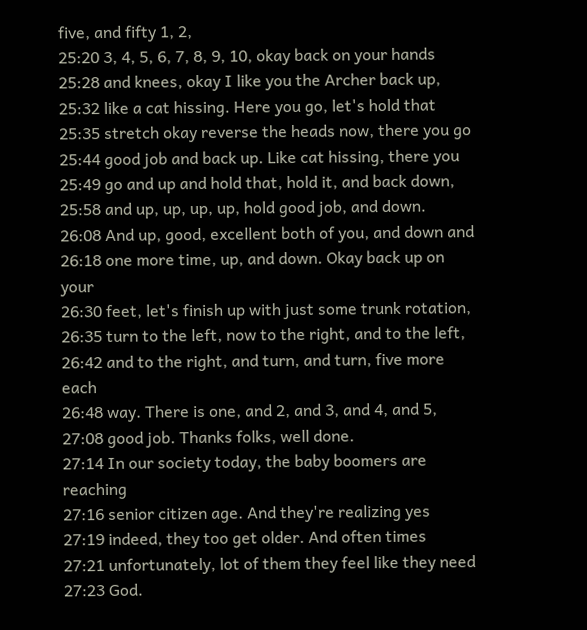five, and fifty 1, 2,
25:20 3, 4, 5, 6, 7, 8, 9, 10, okay back on your hands
25:28 and knees, okay I like you the Archer back up,
25:32 like a cat hissing. Here you go, let's hold that
25:35 stretch okay reverse the heads now, there you go
25:44 good job and back up. Like cat hissing, there you
25:49 go and up and hold that, hold it, and back down,
25:58 and up, up, up, up, hold good job, and down.
26:08 And up, good, excellent both of you, and down and
26:18 one more time, up, and down. Okay back up on your
26:30 feet, let's finish up with just some trunk rotation,
26:35 turn to the left, now to the right, and to the left,
26:42 and to the right, and turn, and turn, five more each
26:48 way. There is one, and 2, and 3, and 4, and 5,
27:08 good job. Thanks folks, well done.
27:14 In our society today, the baby boomers are reaching
27:16 senior citizen age. And they're realizing yes
27:19 indeed, they too get older. And often times
27:21 unfortunately, lot of them they feel like they need
27:23 God.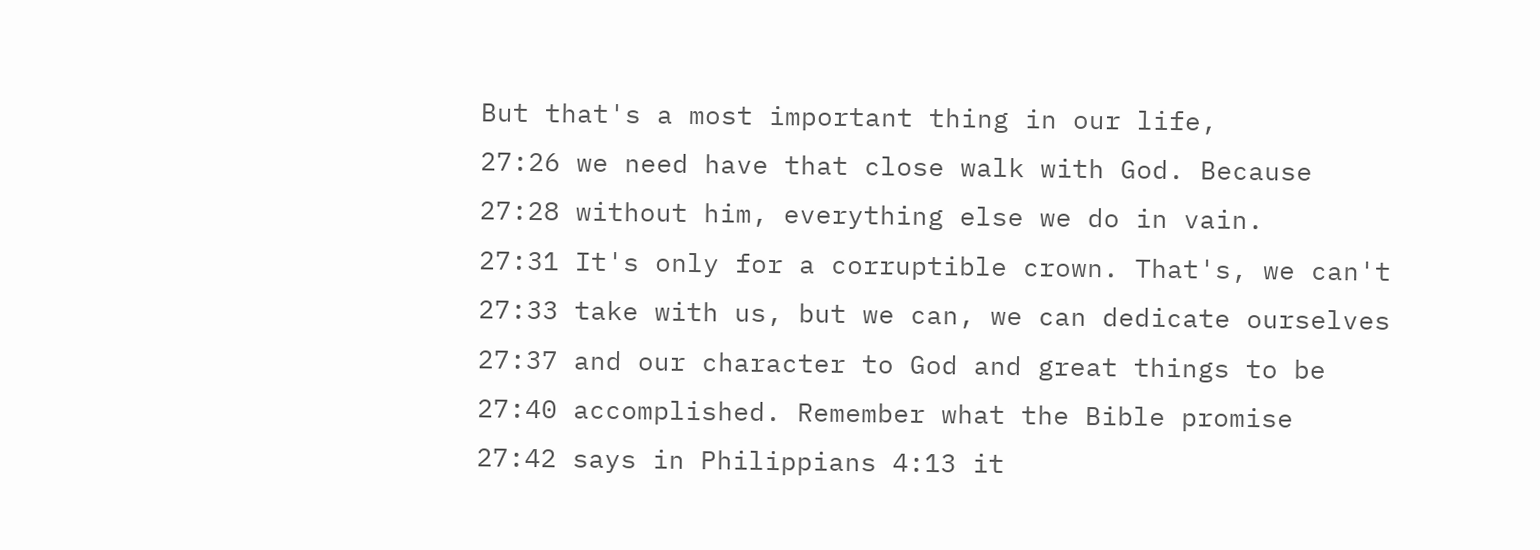But that's a most important thing in our life,
27:26 we need have that close walk with God. Because
27:28 without him, everything else we do in vain.
27:31 It's only for a corruptible crown. That's, we can't
27:33 take with us, but we can, we can dedicate ourselves
27:37 and our character to God and great things to be
27:40 accomplished. Remember what the Bible promise
27:42 says in Philippians 4:13 it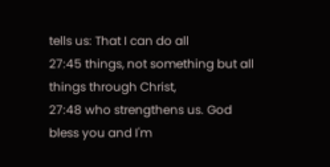tells us: That I can do all
27:45 things, not something but all things through Christ,
27:48 who strengthens us. God bless you and I'm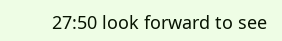27:50 look forward to see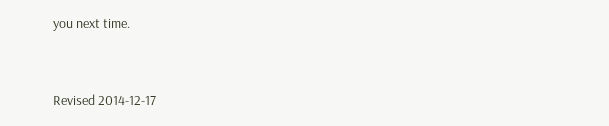you next time.


Revised 2014-12-17